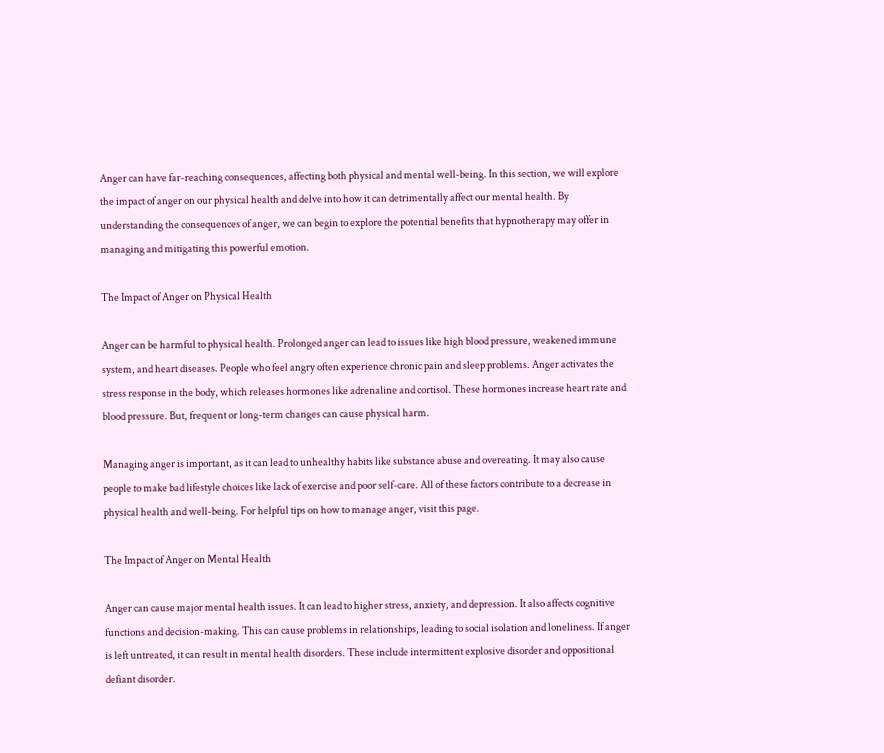Anger can have far-reaching consequences, affecting both physical and mental well-being. In this section, we will explore the impact of anger on our physical health and delve into how it can detrimentally affect our mental health. By understanding the consequences of anger, we can begin to explore the potential benefits that hypnotherapy may offer in managing and mitigating this powerful emotion.

The Impact of Anger on Physical Health

Anger can be harmful to physical health. Prolonged anger can lead to issues like high blood pressure, weakened immune system, and heart diseases. People who feel angry often experience chronic pain and sleep problems. Anger activates the stress response in the body, which releases hormones like adrenaline and cortisol. These hormones increase heart rate and blood pressure. But, frequent or long-term changes can cause physical harm.

Managing anger is important, as it can lead to unhealthy habits like substance abuse and overeating. It may also cause people to make bad lifestyle choices like lack of exercise and poor self-care. All of these factors contribute to a decrease in physical health and well-being. For helpful tips on how to manage anger, visit this page.

The Impact of Anger on Mental Health

Anger can cause major mental health issues. It can lead to higher stress, anxiety, and depression. It also affects cognitive functions and decision-making. This can cause problems in relationships, leading to social isolation and loneliness. If anger is left untreated, it can result in mental health disorders. These include intermittent explosive disorder and oppositional defiant disorder.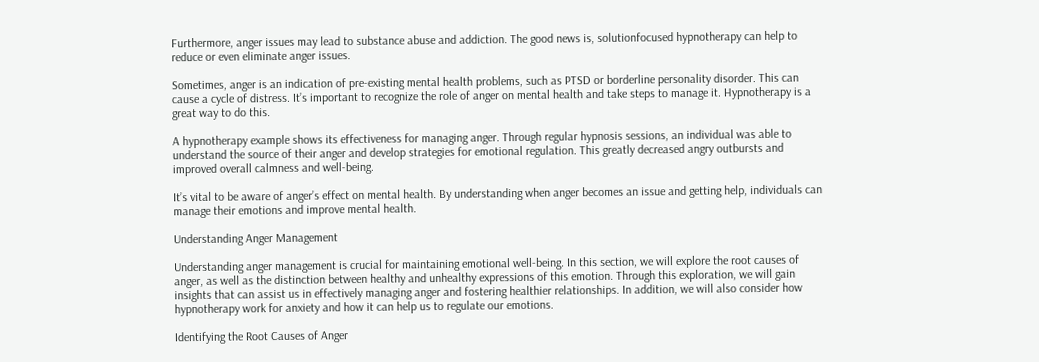Furthermore, anger issues may lead to substance abuse and addiction. The good news is, solutionfocused hypnotherapy can help to reduce or even eliminate anger issues.

Sometimes, anger is an indication of pre-existing mental health problems, such as PTSD or borderline personality disorder. This can cause a cycle of distress. It’s important to recognize the role of anger on mental health and take steps to manage it. Hypnotherapy is a great way to do this.

A hypnotherapy example shows its effectiveness for managing anger. Through regular hypnosis sessions, an individual was able to understand the source of their anger and develop strategies for emotional regulation. This greatly decreased angry outbursts and improved overall calmness and well-being.

It’s vital to be aware of anger’s effect on mental health. By understanding when anger becomes an issue and getting help, individuals can manage their emotions and improve mental health.

Understanding Anger Management

Understanding anger management is crucial for maintaining emotional well-being. In this section, we will explore the root causes of anger, as well as the distinction between healthy and unhealthy expressions of this emotion. Through this exploration, we will gain insights that can assist us in effectively managing anger and fostering healthier relationships. In addition, we will also consider how hypnotherapy work for anxiety and how it can help us to regulate our emotions.

Identifying the Root Causes of Anger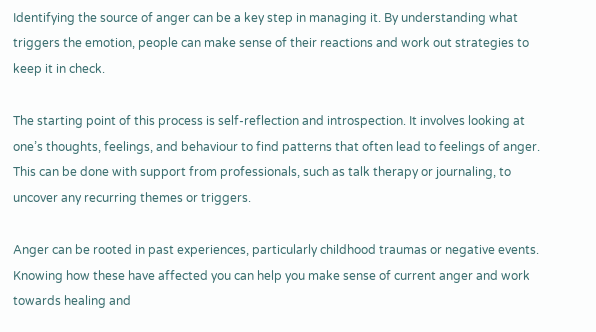Identifying the source of anger can be a key step in managing it. By understanding what triggers the emotion, people can make sense of their reactions and work out strategies to keep it in check.

The starting point of this process is self-reflection and introspection. It involves looking at one’s thoughts, feelings, and behaviour to find patterns that often lead to feelings of anger. This can be done with support from professionals, such as talk therapy or journaling, to uncover any recurring themes or triggers.

Anger can be rooted in past experiences, particularly childhood traumas or negative events. Knowing how these have affected you can help you make sense of current anger and work towards healing and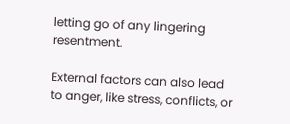letting go of any lingering resentment.

External factors can also lead to anger, like stress, conflicts, or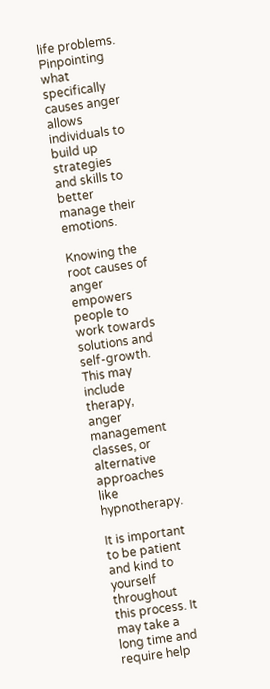life problems. Pinpointing what specifically causes anger allows individuals to build up strategies and skills to better manage their emotions.

Knowing the root causes of anger empowers people to work towards solutions and self-growth. This may include therapy, anger management classes, or alternative approaches like hypnotherapy.

It is important to be patient and kind to yourself throughout this process. It may take a long time and require help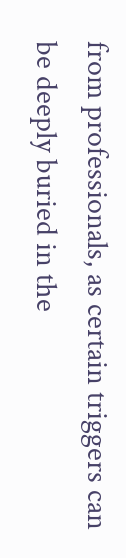from professionals, as certain triggers can be deeply buried in the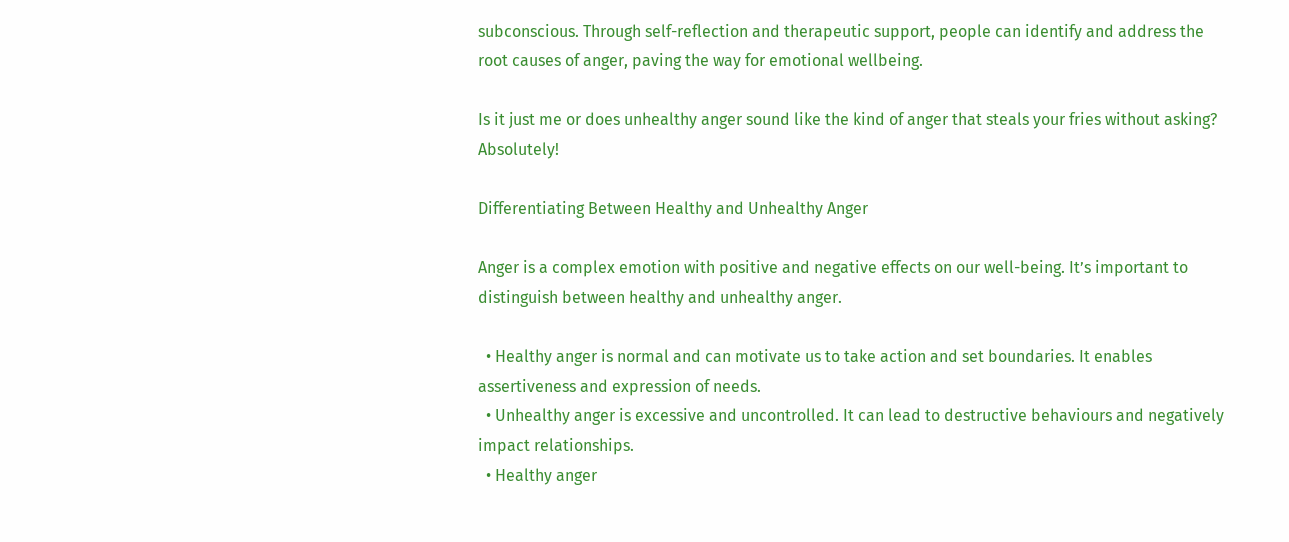subconscious. Through self-reflection and therapeutic support, people can identify and address the root causes of anger, paving the way for emotional wellbeing.

Is it just me or does unhealthy anger sound like the kind of anger that steals your fries without asking? Absolutely!

Differentiating Between Healthy and Unhealthy Anger

Anger is a complex emotion with positive and negative effects on our well-being. It’s important to distinguish between healthy and unhealthy anger.

  • Healthy anger is normal and can motivate us to take action and set boundaries. It enables assertiveness and expression of needs.
  • Unhealthy anger is excessive and uncontrolled. It can lead to destructive behaviours and negatively impact relationships.
  • Healthy anger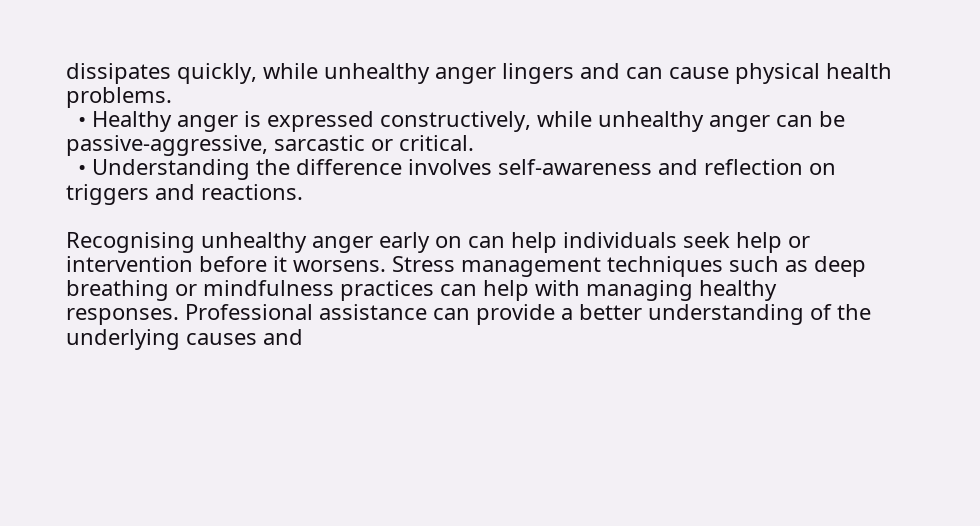dissipates quickly, while unhealthy anger lingers and can cause physical health problems.
  • Healthy anger is expressed constructively, while unhealthy anger can be passive-aggressive, sarcastic or critical.
  • Understanding the difference involves self-awareness and reflection on triggers and reactions.

Recognising unhealthy anger early on can help individuals seek help or intervention before it worsens. Stress management techniques such as deep breathing or mindfulness practices can help with managing healthy responses. Professional assistance can provide a better understanding of the underlying causes and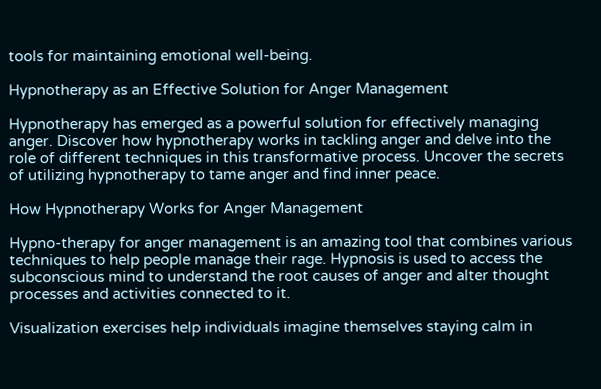tools for maintaining emotional well-being.

Hypnotherapy as an Effective Solution for Anger Management

Hypnotherapy has emerged as a powerful solution for effectively managing anger. Discover how hypnotherapy works in tackling anger and delve into the role of different techniques in this transformative process. Uncover the secrets of utilizing hypnotherapy to tame anger and find inner peace.

How Hypnotherapy Works for Anger Management

Hypno-therapy for anger management is an amazing tool that combines various techniques to help people manage their rage. Hypnosis is used to access the subconscious mind to understand the root causes of anger and alter thought processes and activities connected to it.

Visualization exercises help individuals imagine themselves staying calm in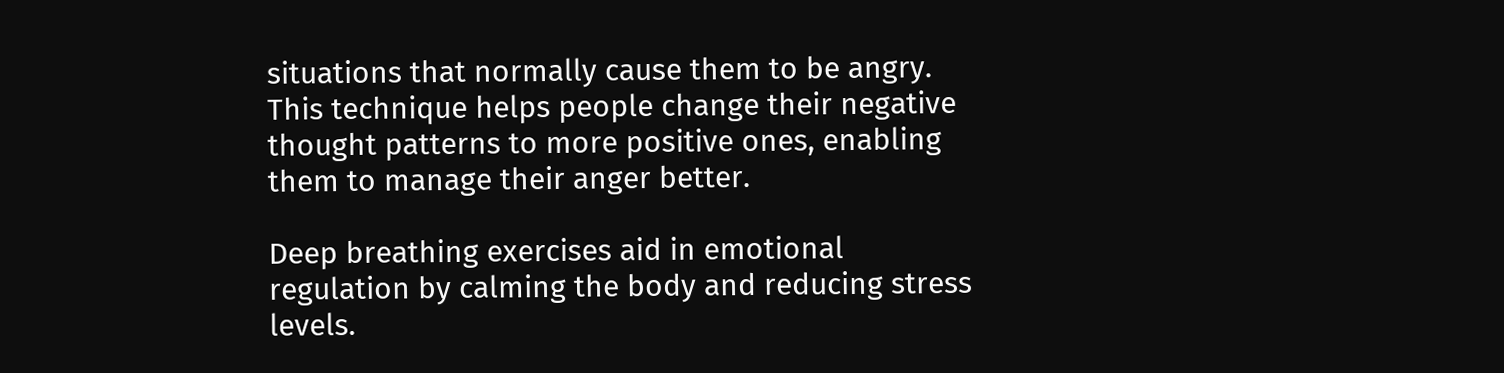situations that normally cause them to be angry. This technique helps people change their negative thought patterns to more positive ones, enabling them to manage their anger better.

Deep breathing exercises aid in emotional regulation by calming the body and reducing stress levels.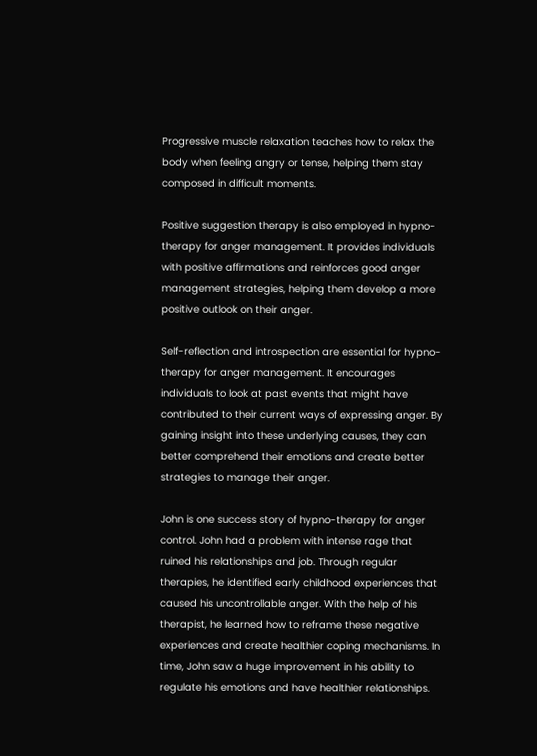Progressive muscle relaxation teaches how to relax the body when feeling angry or tense, helping them stay composed in difficult moments.

Positive suggestion therapy is also employed in hypno-therapy for anger management. It provides individuals with positive affirmations and reinforces good anger management strategies, helping them develop a more positive outlook on their anger.

Self-reflection and introspection are essential for hypno-therapy for anger management. It encourages individuals to look at past events that might have contributed to their current ways of expressing anger. By gaining insight into these underlying causes, they can better comprehend their emotions and create better strategies to manage their anger.

John is one success story of hypno-therapy for anger control. John had a problem with intense rage that ruined his relationships and job. Through regular therapies, he identified early childhood experiences that caused his uncontrollable anger. With the help of his therapist, he learned how to reframe these negative experiences and create healthier coping mechanisms. In time, John saw a huge improvement in his ability to regulate his emotions and have healthier relationships.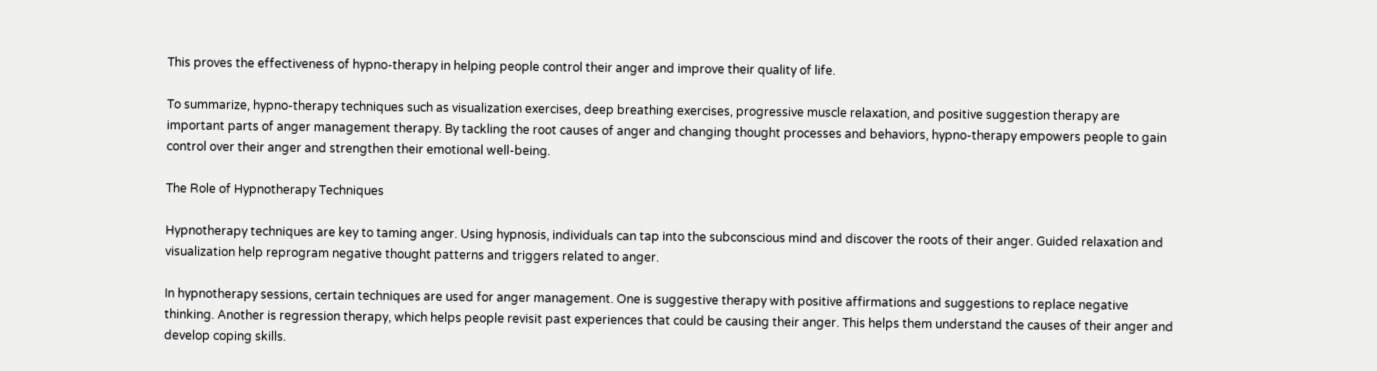This proves the effectiveness of hypno-therapy in helping people control their anger and improve their quality of life.

To summarize, hypno-therapy techniques such as visualization exercises, deep breathing exercises, progressive muscle relaxation, and positive suggestion therapy are important parts of anger management therapy. By tackling the root causes of anger and changing thought processes and behaviors, hypno-therapy empowers people to gain control over their anger and strengthen their emotional well-being.

The Role of Hypnotherapy Techniques

Hypnotherapy techniques are key to taming anger. Using hypnosis, individuals can tap into the subconscious mind and discover the roots of their anger. Guided relaxation and visualization help reprogram negative thought patterns and triggers related to anger.

In hypnotherapy sessions, certain techniques are used for anger management. One is suggestive therapy with positive affirmations and suggestions to replace negative thinking. Another is regression therapy, which helps people revisit past experiences that could be causing their anger. This helps them understand the causes of their anger and develop coping skills.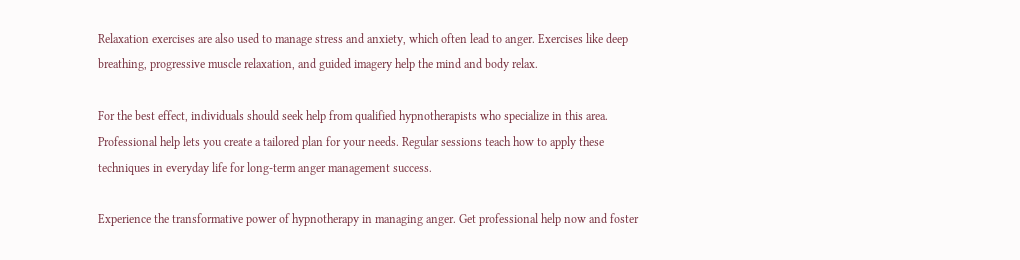Relaxation exercises are also used to manage stress and anxiety, which often lead to anger. Exercises like deep breathing, progressive muscle relaxation, and guided imagery help the mind and body relax.

For the best effect, individuals should seek help from qualified hypnotherapists who specialize in this area. Professional help lets you create a tailored plan for your needs. Regular sessions teach how to apply these techniques in everyday life for long-term anger management success.

Experience the transformative power of hypnotherapy in managing anger. Get professional help now and foster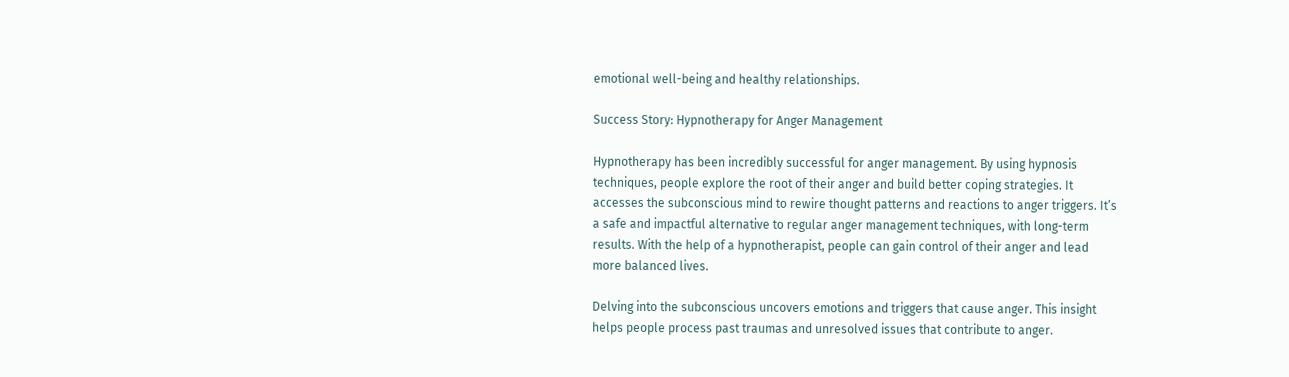emotional well-being and healthy relationships.

Success Story: Hypnotherapy for Anger Management

Hypnotherapy has been incredibly successful for anger management. By using hypnosis techniques, people explore the root of their anger and build better coping strategies. It accesses the subconscious mind to rewire thought patterns and reactions to anger triggers. It’s a safe and impactful alternative to regular anger management techniques, with long-term results. With the help of a hypnotherapist, people can gain control of their anger and lead more balanced lives.

Delving into the subconscious uncovers emotions and triggers that cause anger. This insight helps people process past traumas and unresolved issues that contribute to anger.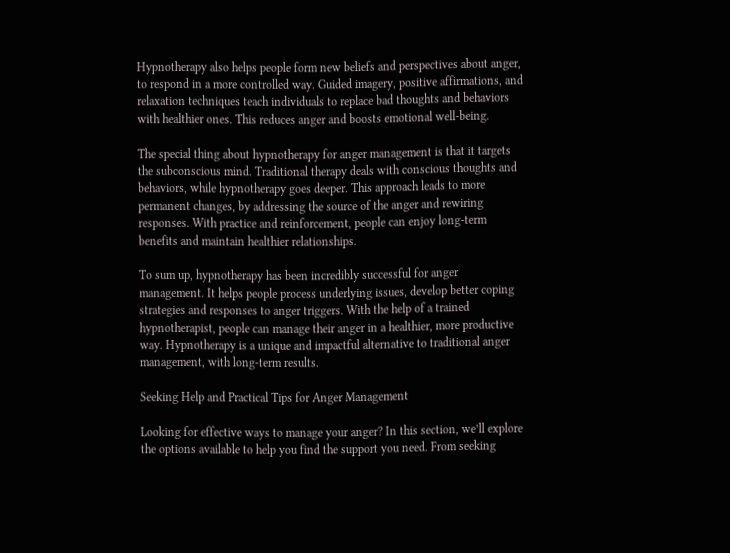Hypnotherapy also helps people form new beliefs and perspectives about anger, to respond in a more controlled way. Guided imagery, positive affirmations, and relaxation techniques teach individuals to replace bad thoughts and behaviors with healthier ones. This reduces anger and boosts emotional well-being.

The special thing about hypnotherapy for anger management is that it targets the subconscious mind. Traditional therapy deals with conscious thoughts and behaviors, while hypnotherapy goes deeper. This approach leads to more permanent changes, by addressing the source of the anger and rewiring responses. With practice and reinforcement, people can enjoy long-term benefits and maintain healthier relationships.

To sum up, hypnotherapy has been incredibly successful for anger management. It helps people process underlying issues, develop better coping strategies and responses to anger triggers. With the help of a trained hypnotherapist, people can manage their anger in a healthier, more productive way. Hypnotherapy is a unique and impactful alternative to traditional anger management, with long-term results.

Seeking Help and Practical Tips for Anger Management

Looking for effective ways to manage your anger? In this section, we’ll explore the options available to help you find the support you need. From seeking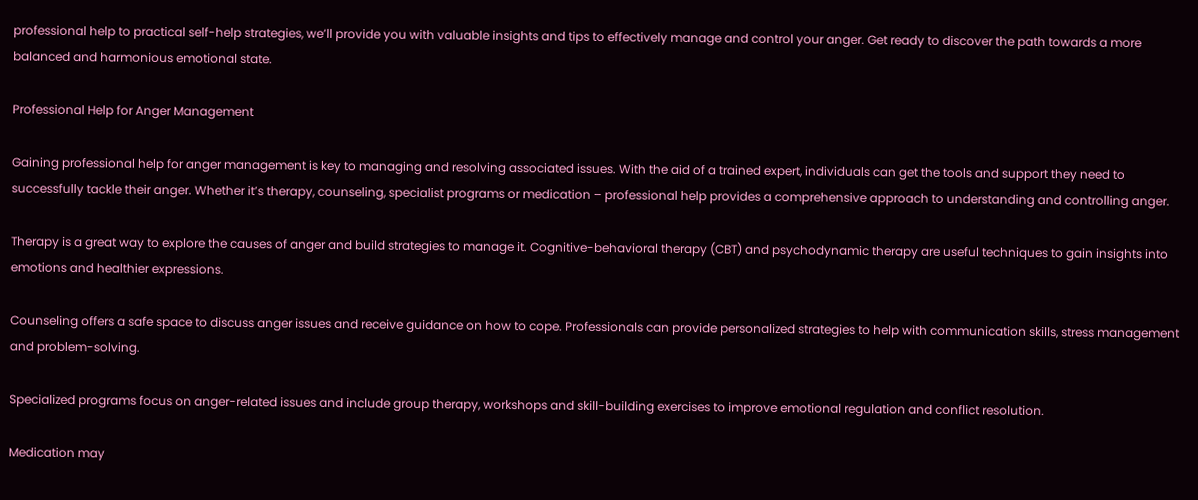professional help to practical self-help strategies, we’ll provide you with valuable insights and tips to effectively manage and control your anger. Get ready to discover the path towards a more balanced and harmonious emotional state.

Professional Help for Anger Management

Gaining professional help for anger management is key to managing and resolving associated issues. With the aid of a trained expert, individuals can get the tools and support they need to successfully tackle their anger. Whether it’s therapy, counseling, specialist programs or medication – professional help provides a comprehensive approach to understanding and controlling anger.

Therapy is a great way to explore the causes of anger and build strategies to manage it. Cognitive-behavioral therapy (CBT) and psychodynamic therapy are useful techniques to gain insights into emotions and healthier expressions.

Counseling offers a safe space to discuss anger issues and receive guidance on how to cope. Professionals can provide personalized strategies to help with communication skills, stress management and problem-solving.

Specialized programs focus on anger-related issues and include group therapy, workshops and skill-building exercises to improve emotional regulation and conflict resolution.

Medication may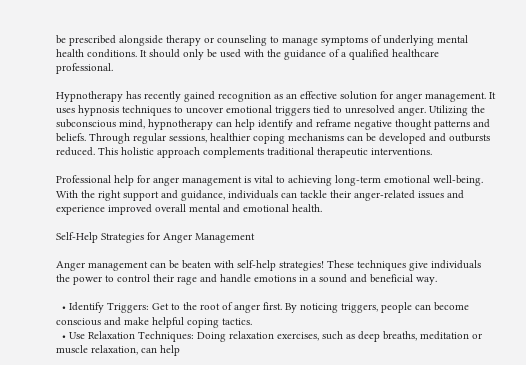be prescribed alongside therapy or counseling to manage symptoms of underlying mental health conditions. It should only be used with the guidance of a qualified healthcare professional.

Hypnotherapy has recently gained recognition as an effective solution for anger management. It uses hypnosis techniques to uncover emotional triggers tied to unresolved anger. Utilizing the subconscious mind, hypnotherapy can help identify and reframe negative thought patterns and beliefs. Through regular sessions, healthier coping mechanisms can be developed and outbursts reduced. This holistic approach complements traditional therapeutic interventions.

Professional help for anger management is vital to achieving long-term emotional well-being. With the right support and guidance, individuals can tackle their anger-related issues and experience improved overall mental and emotional health.

Self-Help Strategies for Anger Management

Anger management can be beaten with self-help strategies! These techniques give individuals the power to control their rage and handle emotions in a sound and beneficial way.

  • Identify Triggers: Get to the root of anger first. By noticing triggers, people can become conscious and make helpful coping tactics.
  • Use Relaxation Techniques: Doing relaxation exercises, such as deep breaths, meditation or muscle relaxation, can help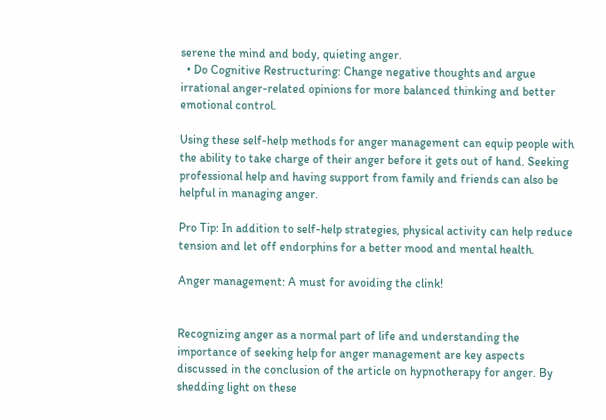serene the mind and body, quieting anger.
  • Do Cognitive Restructuring: Change negative thoughts and argue irrational anger-related opinions for more balanced thinking and better emotional control.

Using these self-help methods for anger management can equip people with the ability to take charge of their anger before it gets out of hand. Seeking professional help and having support from family and friends can also be helpful in managing anger.

Pro Tip: In addition to self-help strategies, physical activity can help reduce tension and let off endorphins for a better mood and mental health.

Anger management: A must for avoiding the clink!


Recognizing anger as a normal part of life and understanding the importance of seeking help for anger management are key aspects discussed in the conclusion of the article on hypnotherapy for anger. By shedding light on these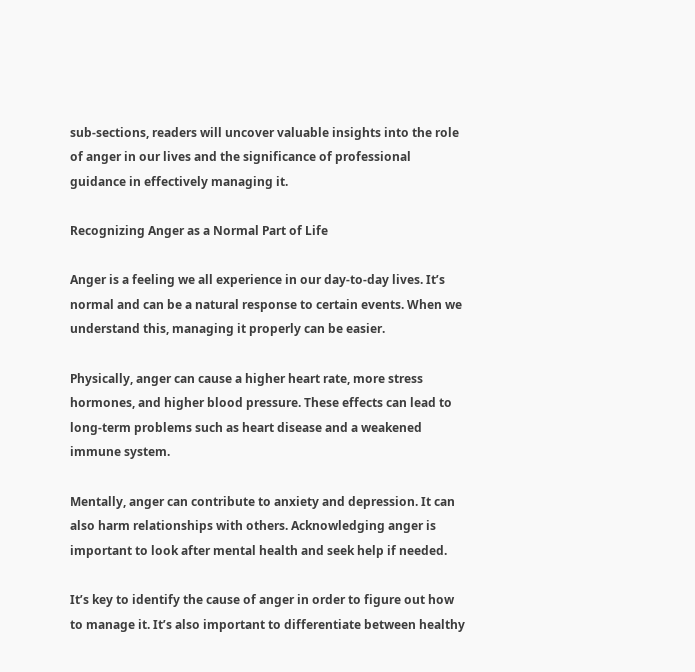sub-sections, readers will uncover valuable insights into the role of anger in our lives and the significance of professional guidance in effectively managing it.

Recognizing Anger as a Normal Part of Life

Anger is a feeling we all experience in our day-to-day lives. It’s normal and can be a natural response to certain events. When we understand this, managing it properly can be easier.

Physically, anger can cause a higher heart rate, more stress hormones, and higher blood pressure. These effects can lead to long-term problems such as heart disease and a weakened immune system.

Mentally, anger can contribute to anxiety and depression. It can also harm relationships with others. Acknowledging anger is important to look after mental health and seek help if needed.

It’s key to identify the cause of anger in order to figure out how to manage it. It’s also important to differentiate between healthy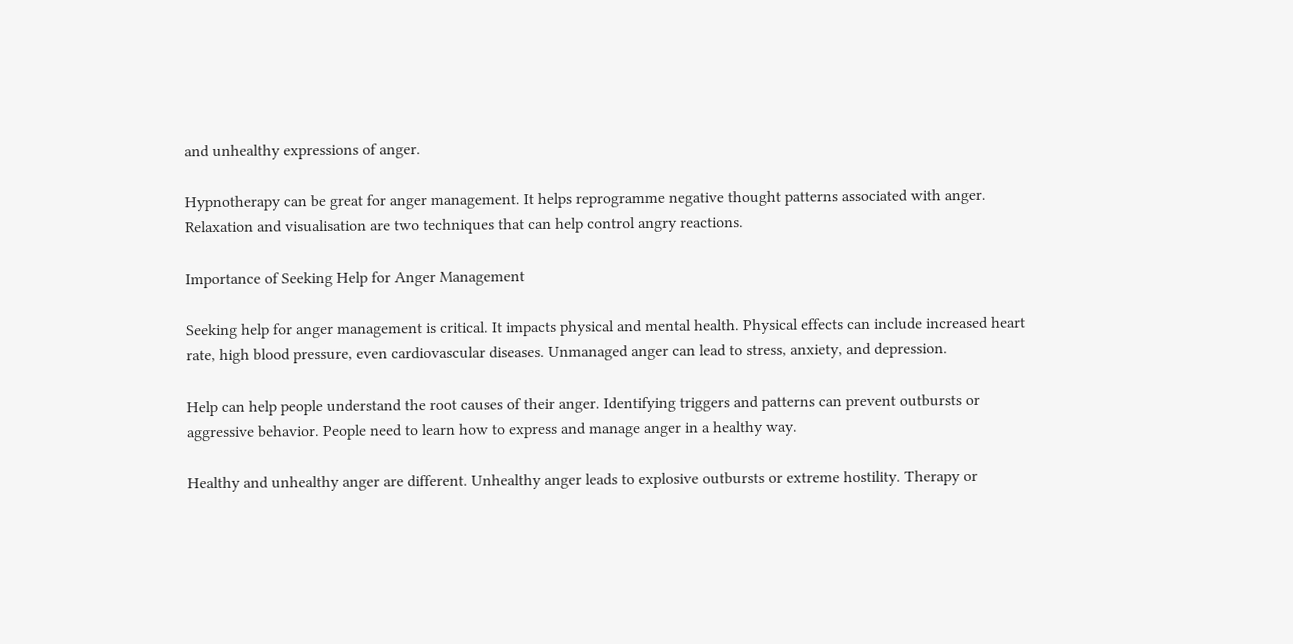and unhealthy expressions of anger.

Hypnotherapy can be great for anger management. It helps reprogramme negative thought patterns associated with anger. Relaxation and visualisation are two techniques that can help control angry reactions.

Importance of Seeking Help for Anger Management

Seeking help for anger management is critical. It impacts physical and mental health. Physical effects can include increased heart rate, high blood pressure, even cardiovascular diseases. Unmanaged anger can lead to stress, anxiety, and depression.

Help can help people understand the root causes of their anger. Identifying triggers and patterns can prevent outbursts or aggressive behavior. People need to learn how to express and manage anger in a healthy way.

Healthy and unhealthy anger are different. Unhealthy anger leads to explosive outbursts or extreme hostility. Therapy or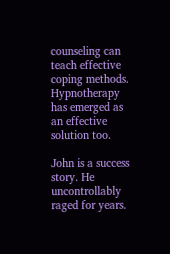counseling can teach effective coping methods. Hypnotherapy has emerged as an effective solution too.

John is a success story. He uncontrollably raged for years.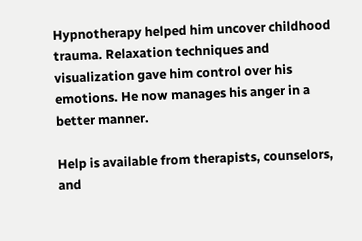Hypnotherapy helped him uncover childhood trauma. Relaxation techniques and visualization gave him control over his emotions. He now manages his anger in a better manner.

Help is available from therapists, counselors, and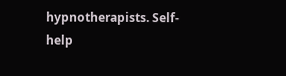hypnotherapists. Self-help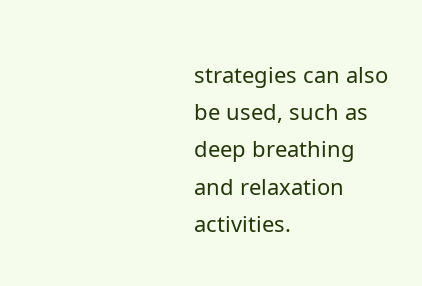strategies can also be used, such as deep breathing and relaxation activities.